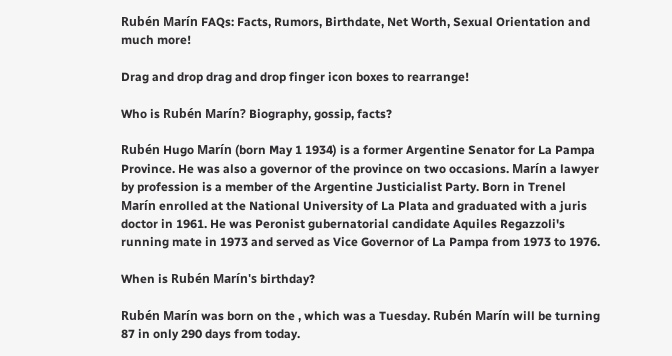Rubén Marín FAQs: Facts, Rumors, Birthdate, Net Worth, Sexual Orientation and much more!

Drag and drop drag and drop finger icon boxes to rearrange!

Who is Rubén Marín? Biography, gossip, facts?

Rubén Hugo Marín (born May 1 1934) is a former Argentine Senator for La Pampa Province. He was also a governor of the province on two occasions. Marín a lawyer by profession is a member of the Argentine Justicialist Party. Born in Trenel Marín enrolled at the National University of La Plata and graduated with a juris doctor in 1961. He was Peronist gubernatorial candidate Aquiles Regazzoli's running mate in 1973 and served as Vice Governor of La Pampa from 1973 to 1976.

When is Rubén Marín's birthday?

Rubén Marín was born on the , which was a Tuesday. Rubén Marín will be turning 87 in only 290 days from today.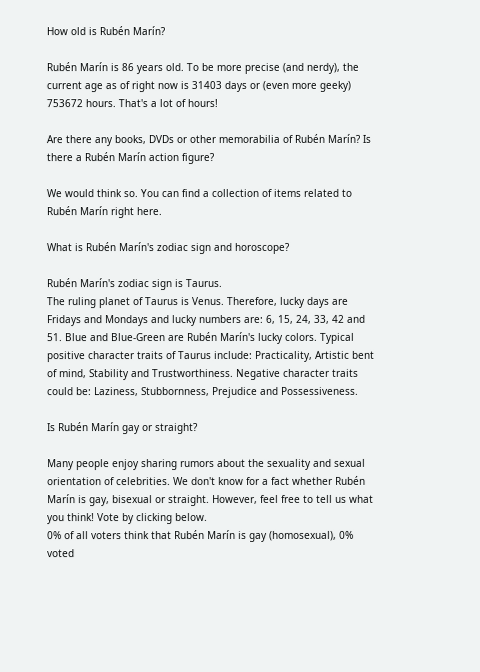How old is Rubén Marín?

Rubén Marín is 86 years old. To be more precise (and nerdy), the current age as of right now is 31403 days or (even more geeky) 753672 hours. That's a lot of hours!

Are there any books, DVDs or other memorabilia of Rubén Marín? Is there a Rubén Marín action figure?

We would think so. You can find a collection of items related to Rubén Marín right here.

What is Rubén Marín's zodiac sign and horoscope?

Rubén Marín's zodiac sign is Taurus.
The ruling planet of Taurus is Venus. Therefore, lucky days are Fridays and Mondays and lucky numbers are: 6, 15, 24, 33, 42 and 51. Blue and Blue-Green are Rubén Marín's lucky colors. Typical positive character traits of Taurus include: Practicality, Artistic bent of mind, Stability and Trustworthiness. Negative character traits could be: Laziness, Stubbornness, Prejudice and Possessiveness.

Is Rubén Marín gay or straight?

Many people enjoy sharing rumors about the sexuality and sexual orientation of celebrities. We don't know for a fact whether Rubén Marín is gay, bisexual or straight. However, feel free to tell us what you think! Vote by clicking below.
0% of all voters think that Rubén Marín is gay (homosexual), 0% voted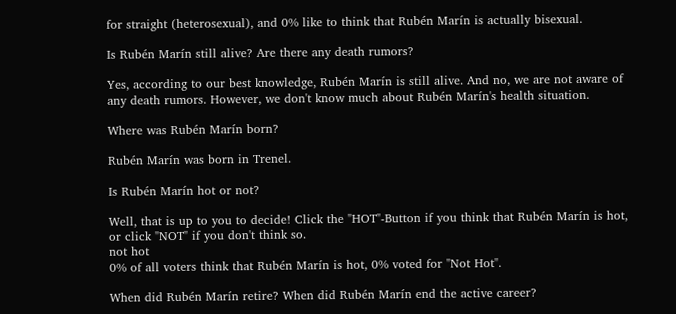for straight (heterosexual), and 0% like to think that Rubén Marín is actually bisexual.

Is Rubén Marín still alive? Are there any death rumors?

Yes, according to our best knowledge, Rubén Marín is still alive. And no, we are not aware of any death rumors. However, we don't know much about Rubén Marín's health situation.

Where was Rubén Marín born?

Rubén Marín was born in Trenel.

Is Rubén Marín hot or not?

Well, that is up to you to decide! Click the "HOT"-Button if you think that Rubén Marín is hot, or click "NOT" if you don't think so.
not hot
0% of all voters think that Rubén Marín is hot, 0% voted for "Not Hot".

When did Rubén Marín retire? When did Rubén Marín end the active career?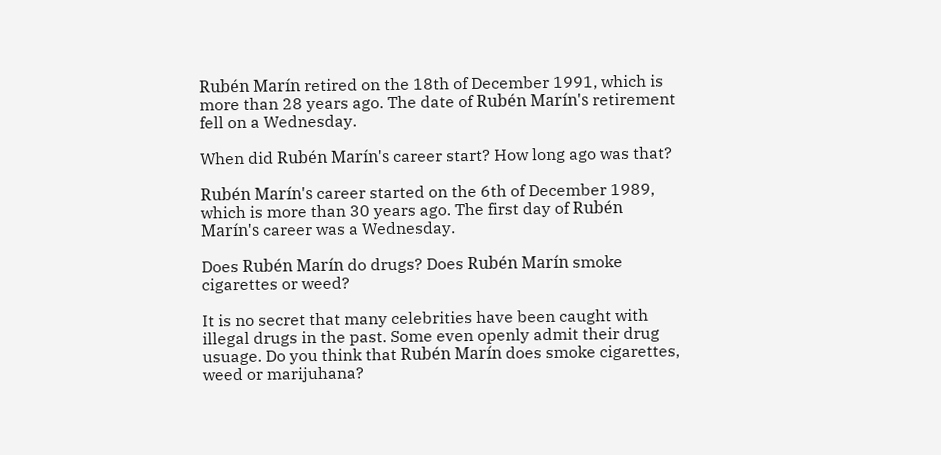Rubén Marín retired on the 18th of December 1991, which is more than 28 years ago. The date of Rubén Marín's retirement fell on a Wednesday.

When did Rubén Marín's career start? How long ago was that?

Rubén Marín's career started on the 6th of December 1989, which is more than 30 years ago. The first day of Rubén Marín's career was a Wednesday.

Does Rubén Marín do drugs? Does Rubén Marín smoke cigarettes or weed?

It is no secret that many celebrities have been caught with illegal drugs in the past. Some even openly admit their drug usuage. Do you think that Rubén Marín does smoke cigarettes, weed or marijuhana?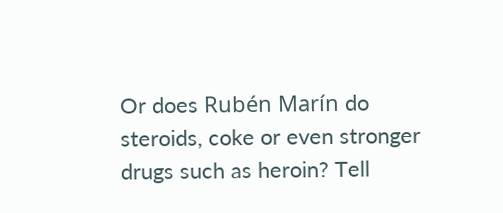Or does Rubén Marín do steroids, coke or even stronger drugs such as heroin? Tell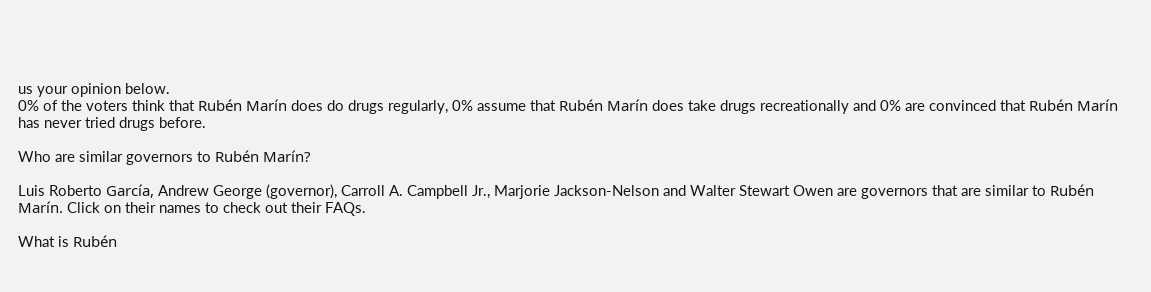us your opinion below.
0% of the voters think that Rubén Marín does do drugs regularly, 0% assume that Rubén Marín does take drugs recreationally and 0% are convinced that Rubén Marín has never tried drugs before.

Who are similar governors to Rubén Marín?

Luis Roberto García, Andrew George (governor), Carroll A. Campbell Jr., Marjorie Jackson-Nelson and Walter Stewart Owen are governors that are similar to Rubén Marín. Click on their names to check out their FAQs.

What is Rubén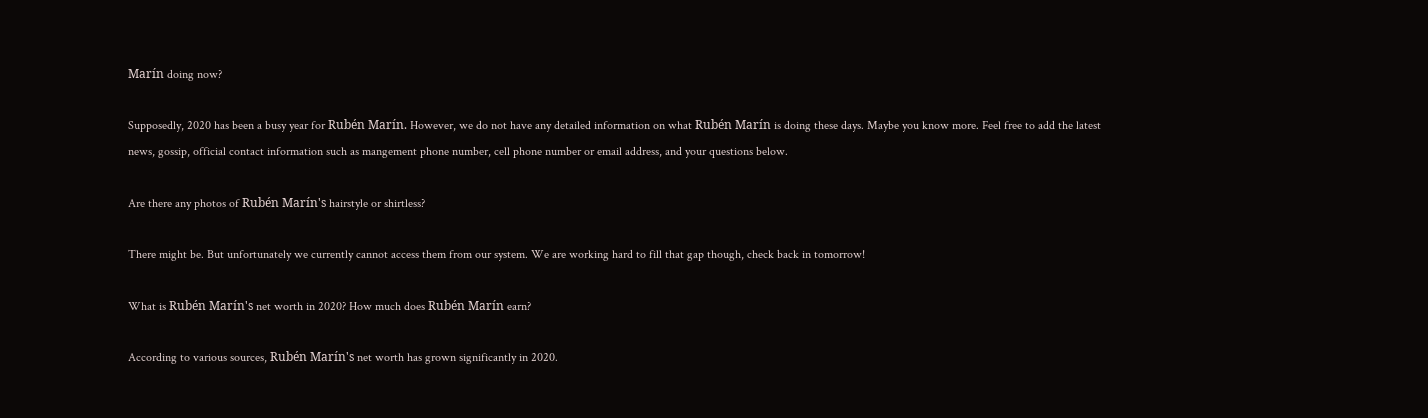Marín doing now?

Supposedly, 2020 has been a busy year for Rubén Marín. However, we do not have any detailed information on what Rubén Marín is doing these days. Maybe you know more. Feel free to add the latest news, gossip, official contact information such as mangement phone number, cell phone number or email address, and your questions below.

Are there any photos of Rubén Marín's hairstyle or shirtless?

There might be. But unfortunately we currently cannot access them from our system. We are working hard to fill that gap though, check back in tomorrow!

What is Rubén Marín's net worth in 2020? How much does Rubén Marín earn?

According to various sources, Rubén Marín's net worth has grown significantly in 2020.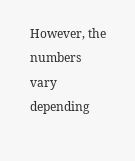However, the numbers vary depending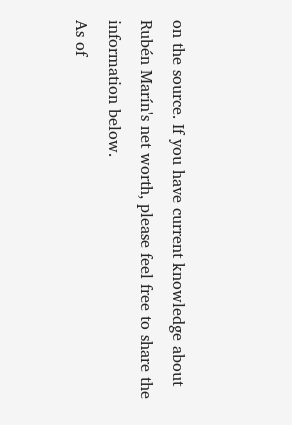on the source. If you have current knowledge about Rubén Marín's net worth, please feel free to share the information below.
As of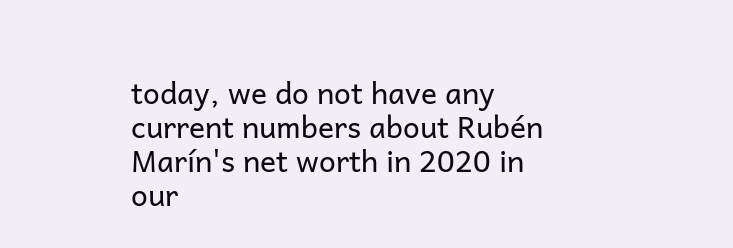today, we do not have any current numbers about Rubén Marín's net worth in 2020 in our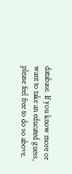database. If you know more or want to take an educated guess, please feel free to do so above.